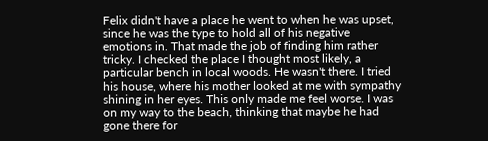Felix didn't have a place he went to when he was upset, since he was the type to hold all of his negative emotions in. That made the job of finding him rather tricky. I checked the place I thought most likely, a particular bench in local woods. He wasn't there. I tried his house, where his mother looked at me with sympathy shining in her eyes. This only made me feel worse. I was on my way to the beach, thinking that maybe he had gone there for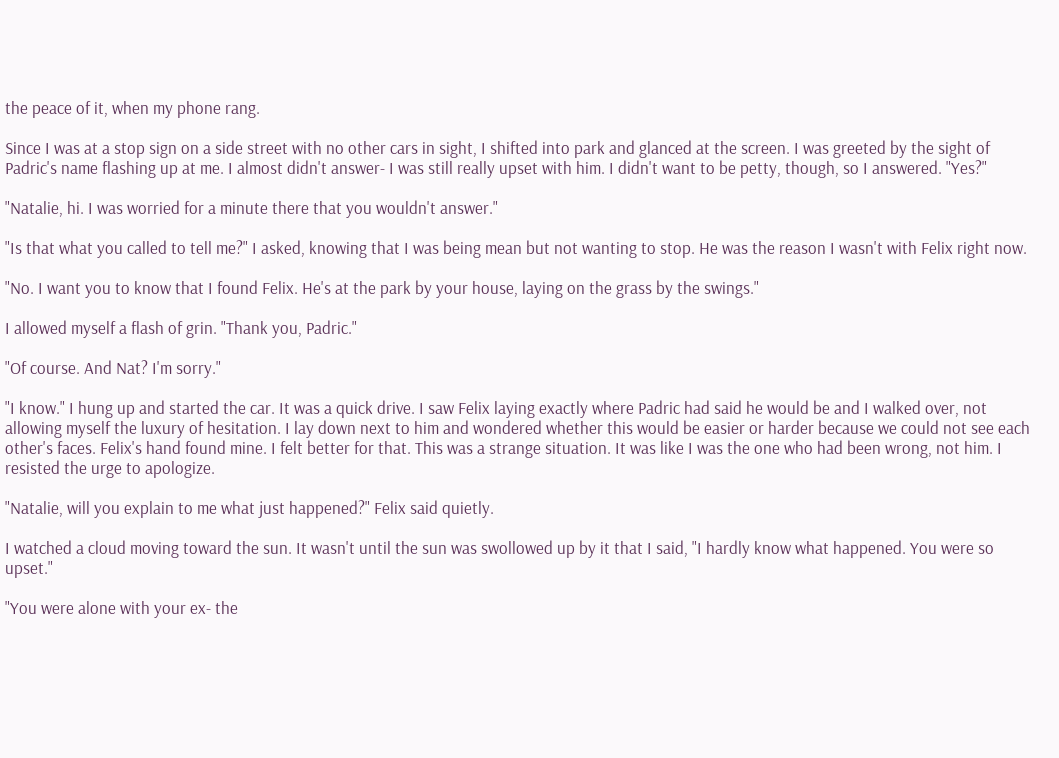the peace of it, when my phone rang.

Since I was at a stop sign on a side street with no other cars in sight, I shifted into park and glanced at the screen. I was greeted by the sight of Padric's name flashing up at me. I almost didn't answer- I was still really upset with him. I didn't want to be petty, though, so I answered. "Yes?"

"Natalie, hi. I was worried for a minute there that you wouldn't answer."

"Is that what you called to tell me?" I asked, knowing that I was being mean but not wanting to stop. He was the reason I wasn't with Felix right now.

"No. I want you to know that I found Felix. He's at the park by your house, laying on the grass by the swings."

I allowed myself a flash of grin. "Thank you, Padric."

"Of course. And Nat? I'm sorry."

"I know." I hung up and started the car. It was a quick drive. I saw Felix laying exactly where Padric had said he would be and I walked over, not allowing myself the luxury of hesitation. I lay down next to him and wondered whether this would be easier or harder because we could not see each other's faces. Felix's hand found mine. I felt better for that. This was a strange situation. It was like I was the one who had been wrong, not him. I resisted the urge to apologize.

"Natalie, will you explain to me what just happened?" Felix said quietly.

I watched a cloud moving toward the sun. It wasn't until the sun was swollowed up by it that I said, "I hardly know what happened. You were so upset."

"You were alone with your ex- the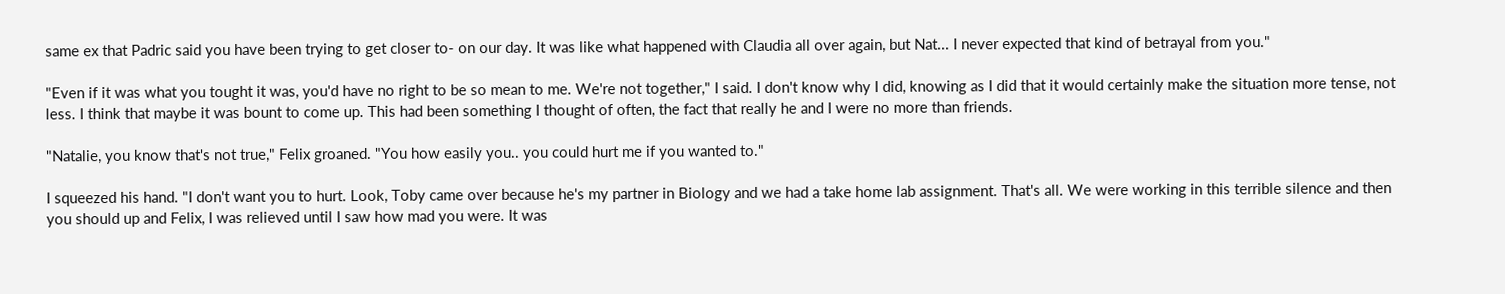same ex that Padric said you have been trying to get closer to- on our day. It was like what happened with Claudia all over again, but Nat... I never expected that kind of betrayal from you."

"Even if it was what you tought it was, you'd have no right to be so mean to me. We're not together," I said. I don't know why I did, knowing as I did that it would certainly make the situation more tense, not less. I think that maybe it was bount to come up. This had been something I thought of often, the fact that really he and I were no more than friends.

"Natalie, you know that's not true," Felix groaned. "You how easily you.. you could hurt me if you wanted to."

I squeezed his hand. "I don't want you to hurt. Look, Toby came over because he's my partner in Biology and we had a take home lab assignment. That's all. We were working in this terrible silence and then you should up and Felix, I was relieved until I saw how mad you were. It was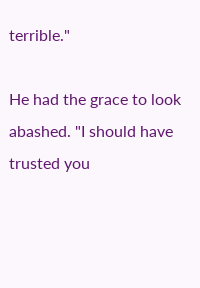terrible."

He had the grace to look abashed. "I should have trusted you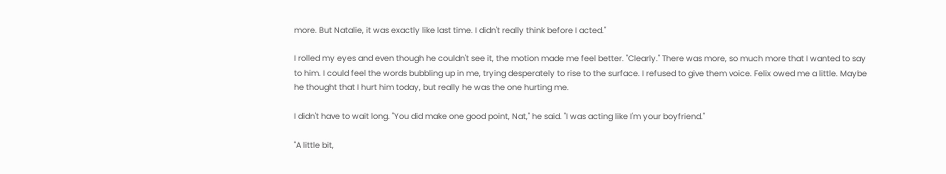more. But Natalie, it was exactly like last time. I didn't really think before I acted."

I rolled my eyes and even though he couldn't see it, the motion made me feel better. "Clearly." There was more, so much more that I wanted to say to him. I could feel the words bubbling up in me, trying desperately to rise to the surface. I refused to give them voice. Felix owed me a little. Maybe he thought that I hurt him today, but really he was the one hurting me.

I didn't have to wait long. "You did make one good point, Nat," he said. "I was acting like I'm your boyfriend."

"A little bit,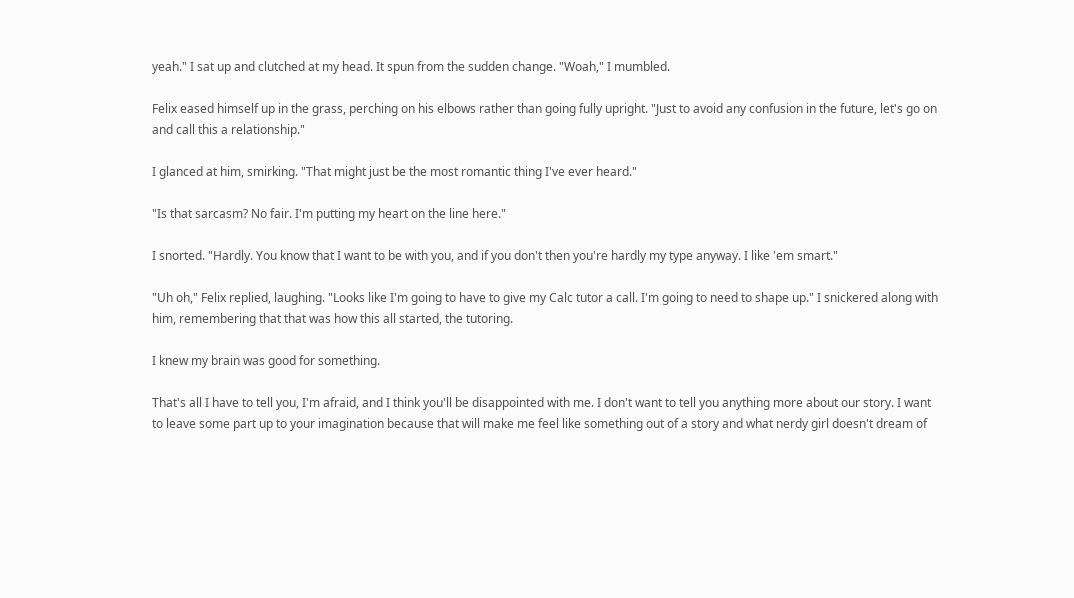yeah." I sat up and clutched at my head. It spun from the sudden change. "Woah," I mumbled.

Felix eased himself up in the grass, perching on his elbows rather than going fully upright. "Just to avoid any confusion in the future, let's go on and call this a relationship."

I glanced at him, smirking. "That might just be the most romantic thing I've ever heard."

"Is that sarcasm? No fair. I'm putting my heart on the line here."

I snorted. "Hardly. You know that I want to be with you, and if you don't then you're hardly my type anyway. I like 'em smart."

"Uh oh," Felix replied, laughing. "Looks like I'm going to have to give my Calc tutor a call. I'm going to need to shape up." I snickered along with him, remembering that that was how this all started, the tutoring.

I knew my brain was good for something.

That's all I have to tell you, I'm afraid, and I think you'll be disappointed with me. I don't want to tell you anything more about our story. I want to leave some part up to your imagination because that will make me feel like something out of a story and what nerdy girl doesn't dream of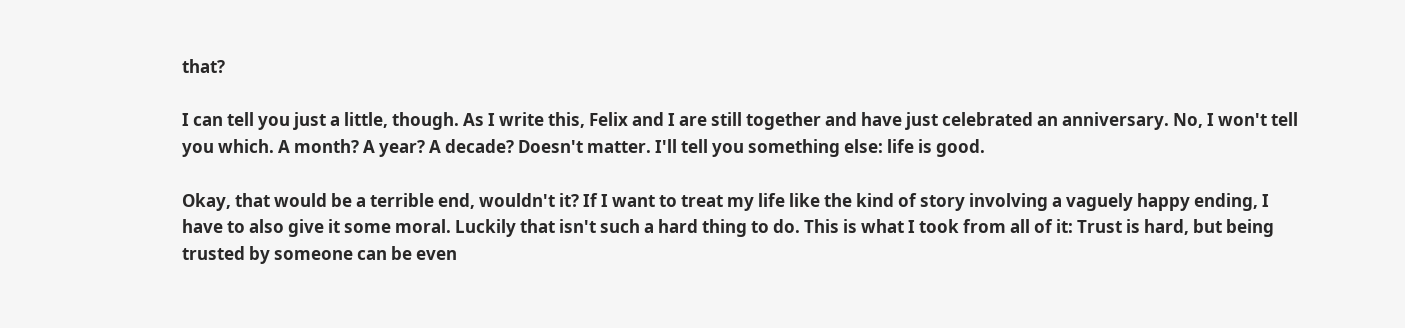that?

I can tell you just a little, though. As I write this, Felix and I are still together and have just celebrated an anniversary. No, I won't tell you which. A month? A year? A decade? Doesn't matter. I'll tell you something else: life is good.

Okay, that would be a terrible end, wouldn't it? If I want to treat my life like the kind of story involving a vaguely happy ending, I have to also give it some moral. Luckily that isn't such a hard thing to do. This is what I took from all of it: Trust is hard, but being trusted by someone can be even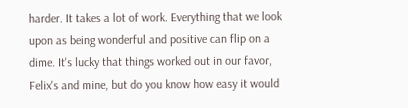harder. It takes a lot of work. Everything that we look upon as being wonderful and positive can flip on a dime. It's lucky that things worked out in our favor, Felix's and mine, but do you know how easy it would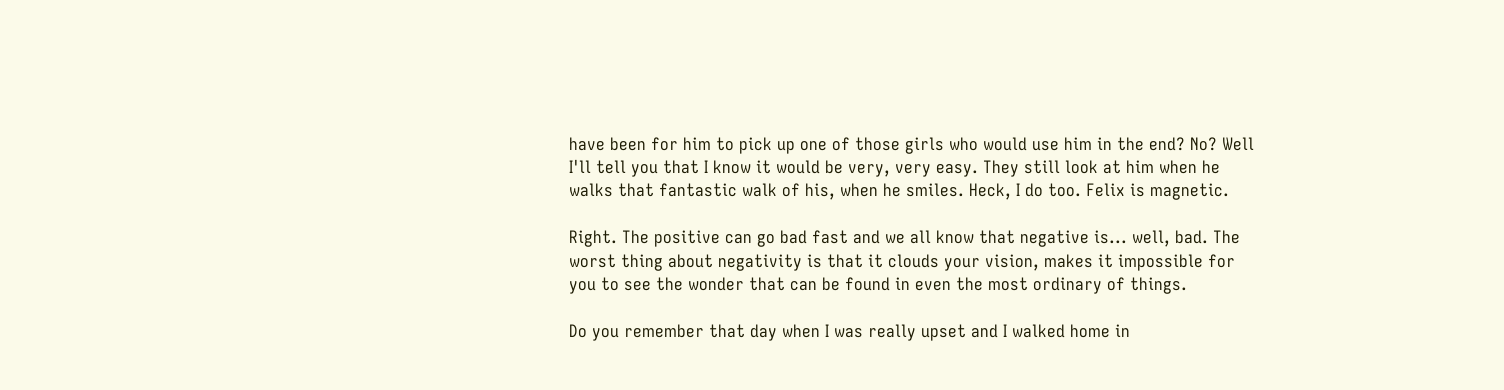have been for him to pick up one of those girls who would use him in the end? No? Well I'll tell you that I know it would be very, very easy. They still look at him when he walks that fantastic walk of his, when he smiles. Heck, I do too. Felix is magnetic.

Right. The positive can go bad fast and we all know that negative is... well, bad. The worst thing about negativity is that it clouds your vision, makes it impossible for you to see the wonder that can be found in even the most ordinary of things.

Do you remember that day when I was really upset and I walked home in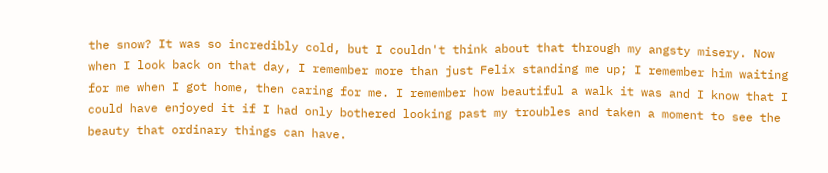the snow? It was so incredibly cold, but I couldn't think about that through my angsty misery. Now when I look back on that day, I remember more than just Felix standing me up; I remember him waiting for me when I got home, then caring for me. I remember how beautiful a walk it was and I know that I could have enjoyed it if I had only bothered looking past my troubles and taken a moment to see the beauty that ordinary things can have.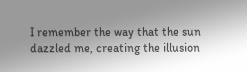I remember the way that the sun dazzled me, creating the illusion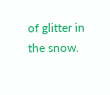of glitter in the snow.